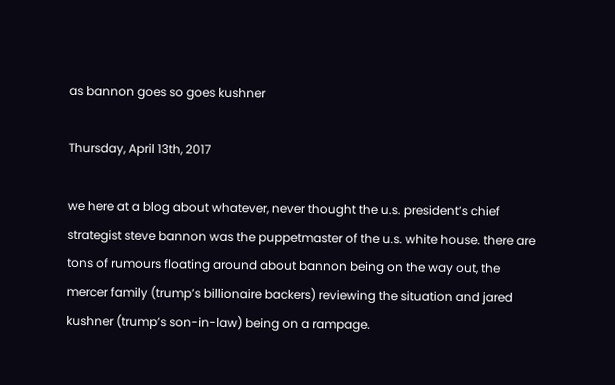as bannon goes so goes kushner

Thursday, April 13th, 2017

we here at a blog about whatever, never thought the u.s. president’s chief strategist steve bannon was the puppetmaster of the u.s. white house. there are tons of rumours floating around about bannon being on the way out, the mercer family (trump’s billionaire backers) reviewing the situation and jared kushner (trump’s son-in-law) being on a rampage.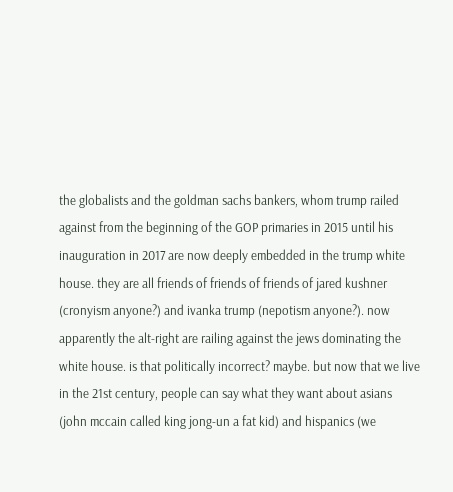the globalists and the goldman sachs bankers, whom trump railed against from the beginning of the GOP primaries in 2015 until his inauguration in 2017 are now deeply embedded in the trump white house. they are all friends of friends of friends of jared kushner (cronyism anyone?) and ivanka trump (nepotism anyone?). now apparently the alt-right are railing against the jews dominating the white house. is that politically incorrect? maybe. but now that we live in the 21st century, people can say what they want about asians (john mccain called king jong-un a fat kid) and hispanics (we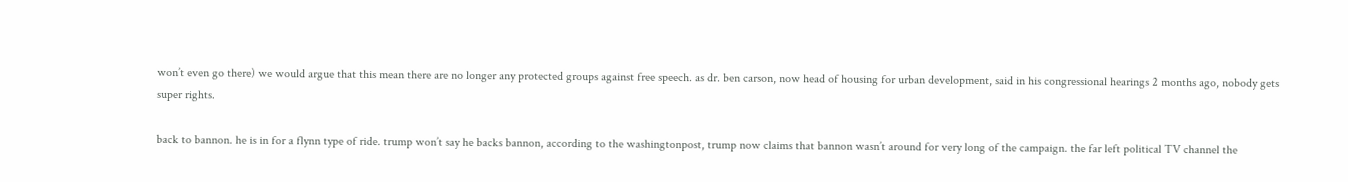won’t even go there) we would argue that this mean there are no longer any protected groups against free speech. as dr. ben carson, now head of housing for urban development, said in his congressional hearings 2 months ago, nobody gets super rights.

back to bannon. he is in for a flynn type of ride. trump won’t say he backs bannon, according to the washingtonpost, trump now claims that bannon wasn’t around for very long of the campaign. the far left political TV channel the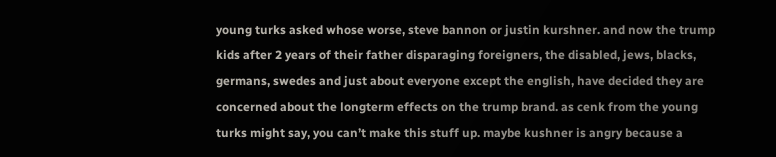young turks asked whose worse, steve bannon or justin kurshner. and now the trump kids after 2 years of their father disparaging foreigners, the disabled, jews, blacks, germans, swedes and just about everyone except the english, have decided they are concerned about the longterm effects on the trump brand. as cenk from the young turks might say, you can’t make this stuff up. maybe kushner is angry because a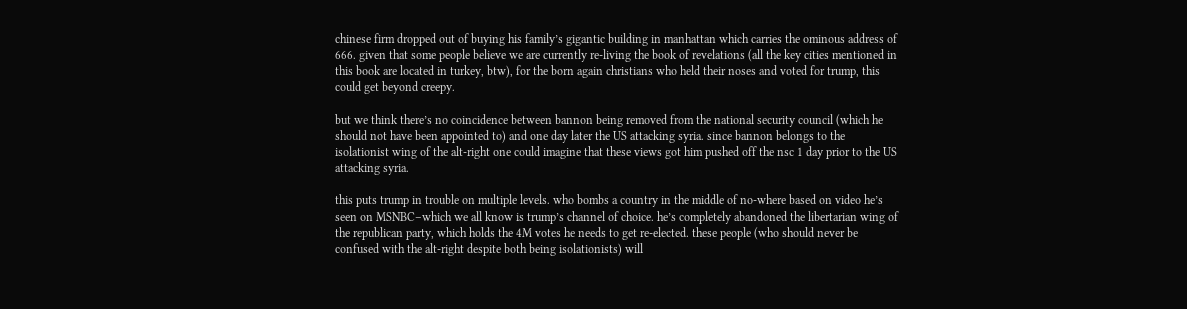chinese firm dropped out of buying his family’s gigantic building in manhattan which carries the ominous address of 666. given that some people believe we are currently re-living the book of revelations (all the key cities mentioned in this book are located in turkey, btw), for the born again christians who held their noses and voted for trump, this could get beyond creepy.

but we think there’s no coincidence between bannon being removed from the national security council (which he should not have been appointed to) and one day later the US attacking syria. since bannon belongs to the isolationist wing of the alt-right one could imagine that these views got him pushed off the nsc 1 day prior to the US attacking syria.

this puts trump in trouble on multiple levels. who bombs a country in the middle of no-where based on video he’s seen on MSNBC–which we all know is trump’s channel of choice. he’s completely abandoned the libertarian wing of the republican party, which holds the 4M votes he needs to get re-elected. these people (who should never be confused with the alt-right despite both being isolationists) will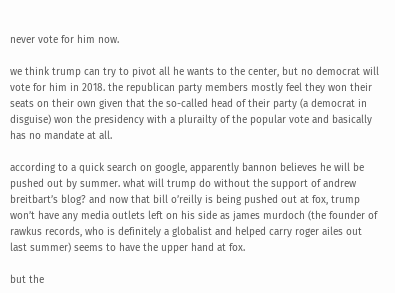never vote for him now.

we think trump can try to pivot all he wants to the center, but no democrat will  vote for him in 2018. the republican party members mostly feel they won their seats on their own given that the so-called head of their party (a democrat in disguise) won the presidency with a plurailty of the popular vote and basically has no mandate at all.

according to a quick search on google, apparently bannon believes he will be pushed out by summer. what will trump do without the support of andrew breitbart’s blog? and now that bill o’reilly is being pushed out at fox, trump won’t have any media outlets left on his side as james murdoch (the founder of rawkus records, who is definitely a globalist and helped carry roger ailes out last summer) seems to have the upper hand at fox.

but the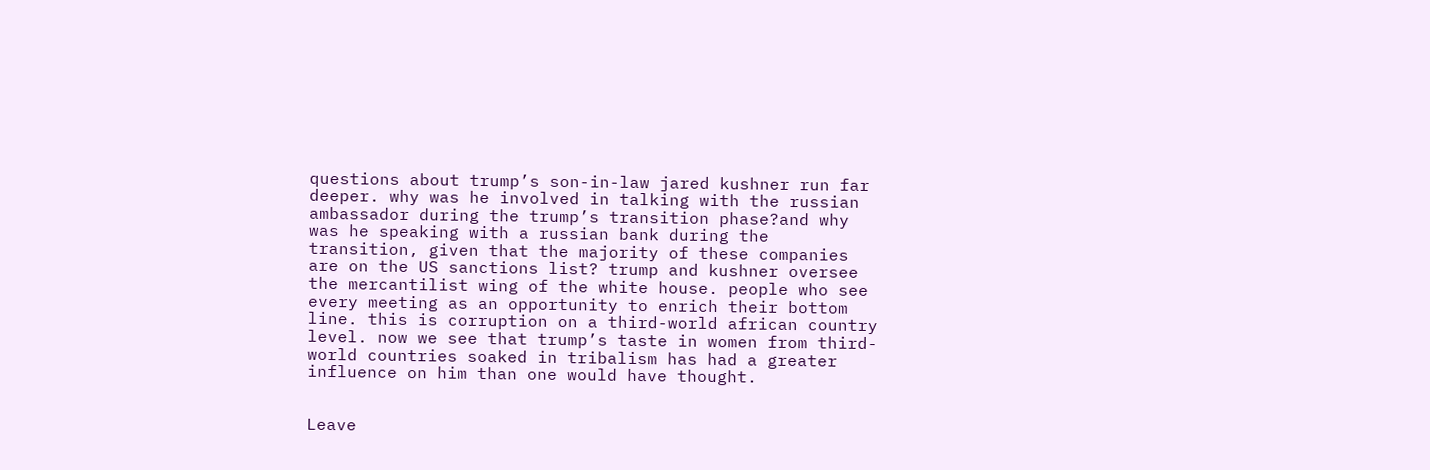questions about trump’s son-in-law jared kushner run far deeper. why was he involved in talking with the russian ambassador during the trump’s transition phase?and why was he speaking with a russian bank during the transition, given that the majority of these companies are on the US sanctions list? trump and kushner oversee the mercantilist wing of the white house. people who see every meeting as an opportunity to enrich their bottom line. this is corruption on a third-world african country level. now we see that trump’s taste in women from third-world countries soaked in tribalism has had a greater influence on him than one would have thought.


Leave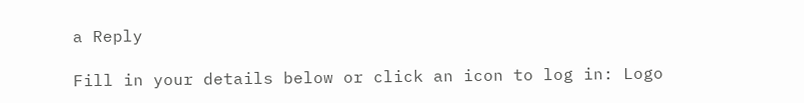a Reply

Fill in your details below or click an icon to log in: Logo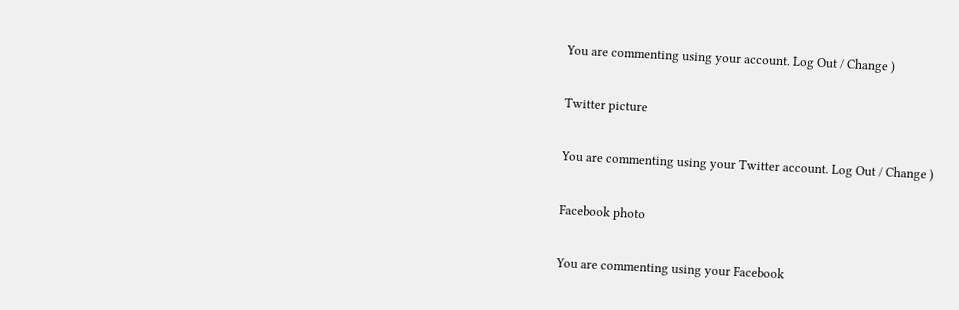You are commenting using your account. Log Out / Change )

Twitter picture

You are commenting using your Twitter account. Log Out / Change )

Facebook photo

You are commenting using your Facebook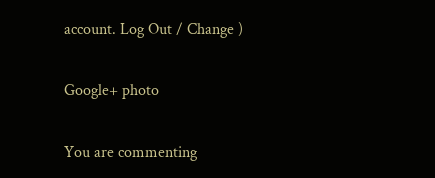account. Log Out / Change )

Google+ photo

You are commenting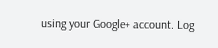using your Google+ account. Log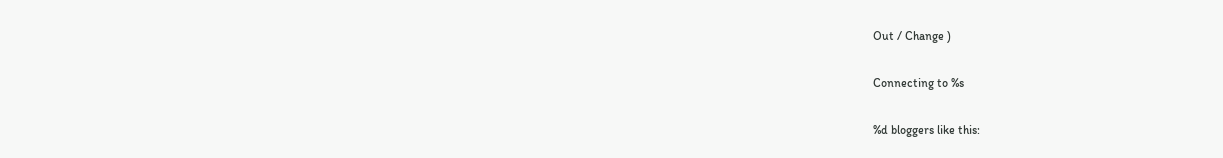Out / Change )

Connecting to %s

%d bloggers like this: